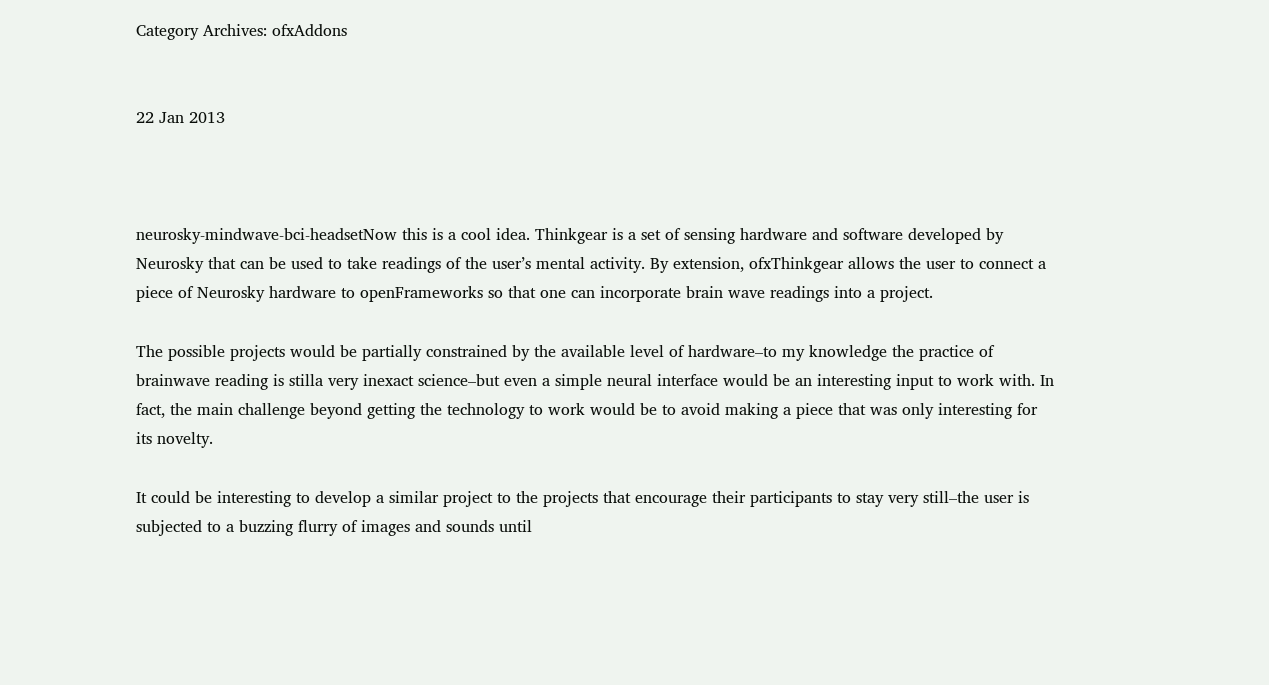Category Archives: ofxAddons


22 Jan 2013



neurosky-mindwave-bci-headsetNow this is a cool idea. Thinkgear is a set of sensing hardware and software developed by Neurosky that can be used to take readings of the user’s mental activity. By extension, ofxThinkgear allows the user to connect a piece of Neurosky hardware to openFrameworks so that one can incorporate brain wave readings into a project.

The possible projects would be partially constrained by the available level of hardware–to my knowledge the practice of brainwave reading is stilla very inexact science–but even a simple neural interface would be an interesting input to work with. In fact, the main challenge beyond getting the technology to work would be to avoid making a piece that was only interesting for its novelty.

It could be interesting to develop a similar project to the projects that encourage their participants to stay very still–the user is subjected to a buzzing flurry of images and sounds until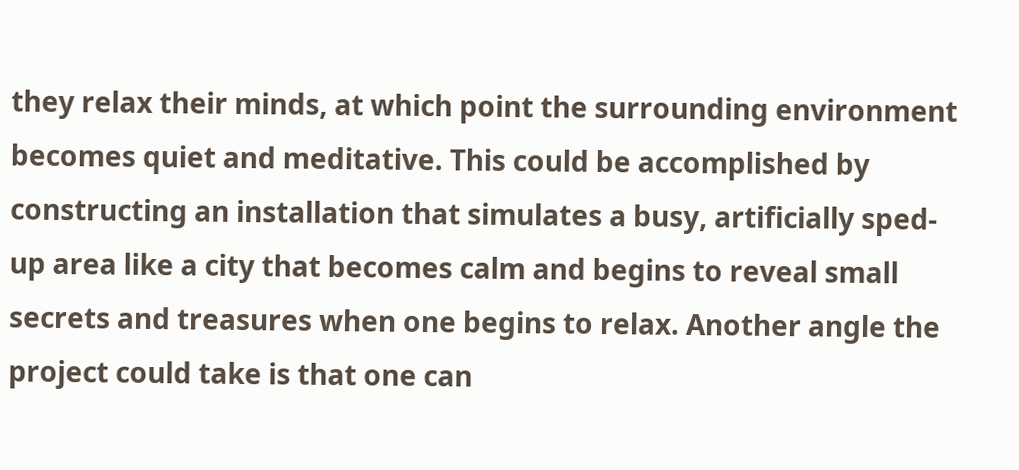they relax their minds, at which point the surrounding environment becomes quiet and meditative. This could be accomplished by constructing an installation that simulates a busy, artificially sped-up area like a city that becomes calm and begins to reveal small secrets and treasures when one begins to relax. Another angle the project could take is that one can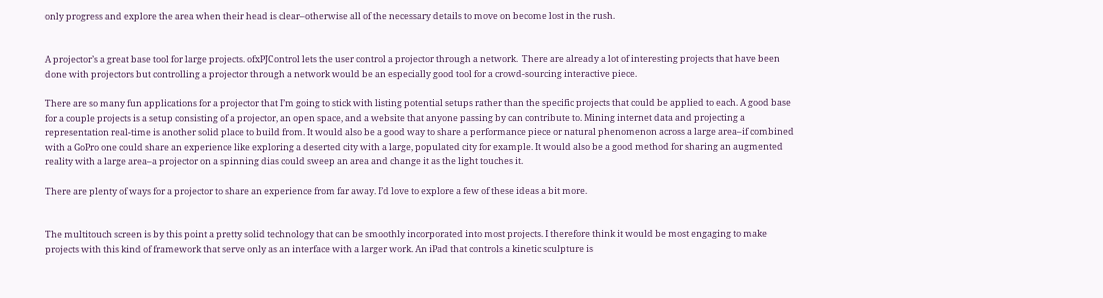only progress and explore the area when their head is clear–otherwise all of the necessary details to move on become lost in the rush.


A projector’s a great base tool for large projects. ofxPJControl lets the user control a projector through a network.  There are already a lot of interesting projects that have been done with projectors but controlling a projector through a network would be an especially good tool for a crowd-sourcing interactive piece.

There are so many fun applications for a projector that I’m going to stick with listing potential setups rather than the specific projects that could be applied to each. A good base for a couple projects is a setup consisting of a projector, an open space, and a website that anyone passing by can contribute to. Mining internet data and projecting a representation real-time is another solid place to build from. It would also be a good way to share a performance piece or natural phenomenon across a large area–if combined with a GoPro one could share an experience like exploring a deserted city with a large, populated city for example. It would also be a good method for sharing an augmented reality with a large area–a projector on a spinning dias could sweep an area and change it as the light touches it.

There are plenty of ways for a projector to share an experience from far away. I’d love to explore a few of these ideas a bit more.


The multitouch screen is by this point a pretty solid technology that can be smoothly incorporated into most projects. I therefore think it would be most engaging to make projects with this kind of framework that serve only as an interface with a larger work. An iPad that controls a kinetic sculpture is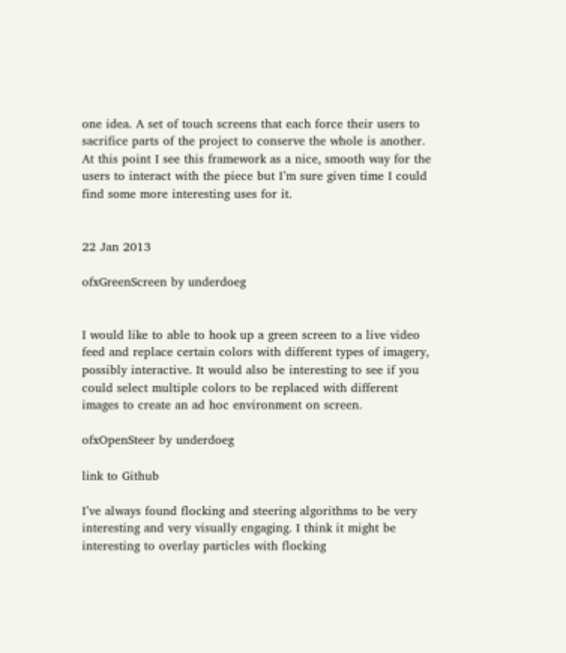one idea. A set of touch screens that each force their users to sacrifice parts of the project to conserve the whole is another. At this point I see this framework as a nice, smooth way for the users to interact with the piece but I’m sure given time I could find some more interesting uses for it.


22 Jan 2013

ofxGreenScreen by underdoeg


I would like to able to hook up a green screen to a live video feed and replace certain colors with different types of imagery, possibly interactive. It would also be interesting to see if you could select multiple colors to be replaced with different images to create an ad hoc environment on screen.

ofxOpenSteer by underdoeg

link to Github

I’ve always found flocking and steering algorithms to be very interesting and very visually engaging. I think it might be interesting to overlay particles with flocking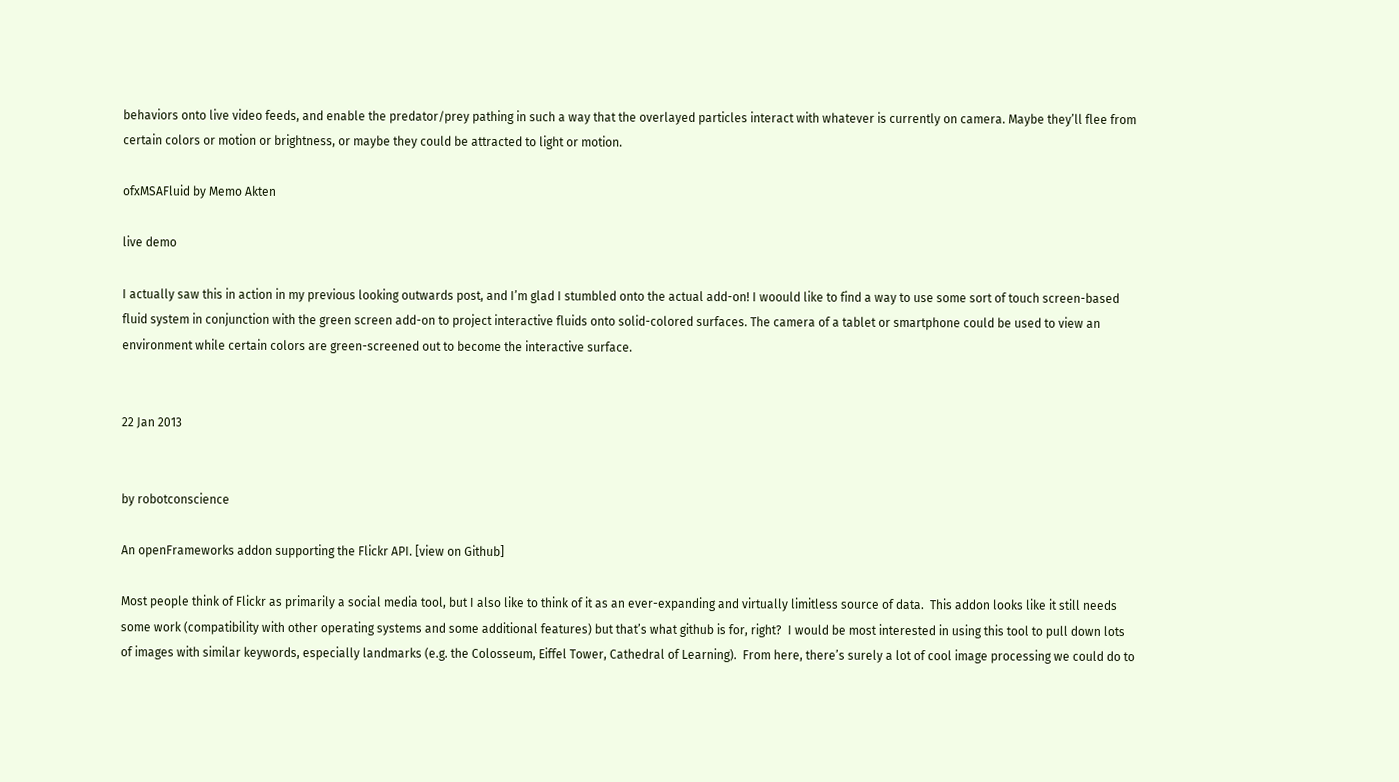behaviors onto live video feeds, and enable the predator/prey pathing in such a way that the overlayed particles interact with whatever is currently on camera. Maybe they’ll flee from certain colors or motion or brightness, or maybe they could be attracted to light or motion.

ofxMSAFluid by Memo Akten

live demo

I actually saw this in action in my previous looking outwards post, and I’m glad I stumbled onto the actual add-on! I woould like to find a way to use some sort of touch screen-based fluid system in conjunction with the green screen add-on to project interactive fluids onto solid-colored surfaces. The camera of a tablet or smartphone could be used to view an environment while certain colors are green-screened out to become the interactive surface.


22 Jan 2013


by robotconscience

An openFrameworks addon supporting the Flickr API. [view on Github]

Most people think of Flickr as primarily a social media tool, but I also like to think of it as an ever-expanding and virtually limitless source of data.  This addon looks like it still needs some work (compatibility with other operating systems and some additional features) but that’s what github is for, right?  I would be most interested in using this tool to pull down lots of images with similar keywords, especially landmarks (e.g. the Colosseum, Eiffel Tower, Cathedral of Learning).  From here, there’s surely a lot of cool image processing we could do to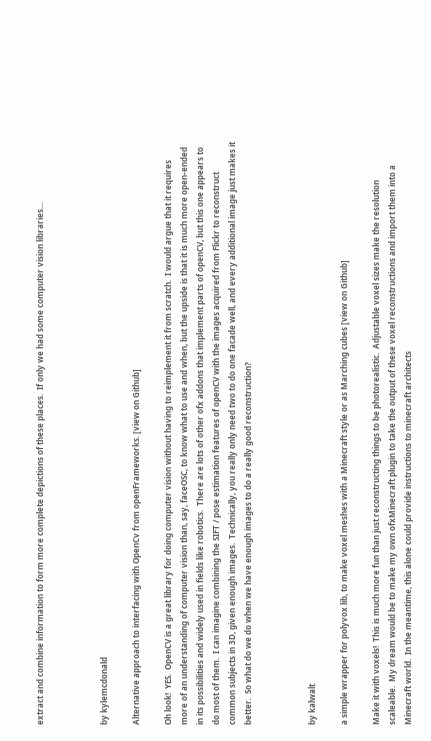extract and combine information to form more complete depictions of these places.  If only we had some computer vision libraries…



by kylemcdonald

Alternative approach to interfacing with OpenCv from openFrameworks. [view on Github]

Oh look!  YES.  OpenCV is a great library for doing computer vision without having to reimplement it from scratch.  I would argue that it requires more of an understanding of computer vision than, say, faceOSC, to know what to use and when, but the upside is that it is much more open-ended in its possibilities and widely used in fields like robotics.  There are lots of other ofx addons that implement parts of openCV, but this one appears to do most of them.  I can imagine combining the SIFT / pose estimation features of openCV with the images acquired from Flickr to reconstruct common subjects in 3D, given enough images.  Technically, you really only need two to do one facade well, and every additional image just makes it better.  So what do we do when we have enough images to do a really good reconstruction?



by kalwalt

a simple wrapper for polyvox lib, to make voxel meshes with a Minecraft style or as Marching cubes [view on Github]

Make it with voxels!  This is much more fun than just reconstructing things to be photorealistic.  Adjustable voxel sizes make the resolution scaleable.  My dream would be to make my own ofxMinecraft plugin to take the output of these voxel reconstructions and import them into a Minecraft world.  In the meantime, this alone could provide instructions to minecraft architects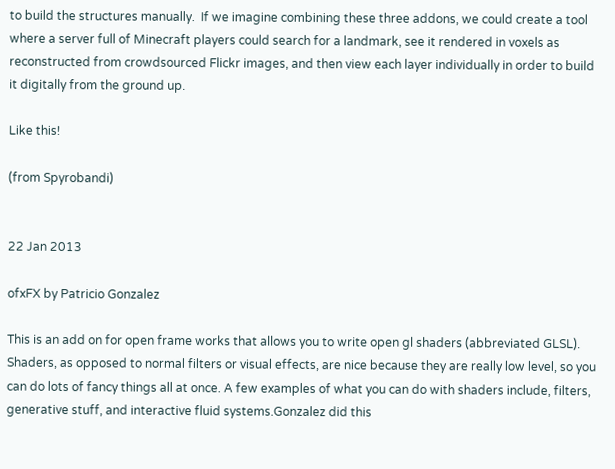to build the structures manually.  If we imagine combining these three addons, we could create a tool where a server full of Minecraft players could search for a landmark, see it rendered in voxels as reconstructed from crowdsourced Flickr images, and then view each layer individually in order to build it digitally from the ground up.

Like this!

(from Spyrobandi)


22 Jan 2013

ofxFX by Patricio Gonzalez

This is an add on for open frame works that allows you to write open gl shaders (abbreviated GLSL). Shaders, as opposed to normal filters or visual effects, are nice because they are really low level, so you can do lots of fancy things all at once. A few examples of what you can do with shaders include, filters, generative stuff, and interactive fluid systems.Gonzalez did this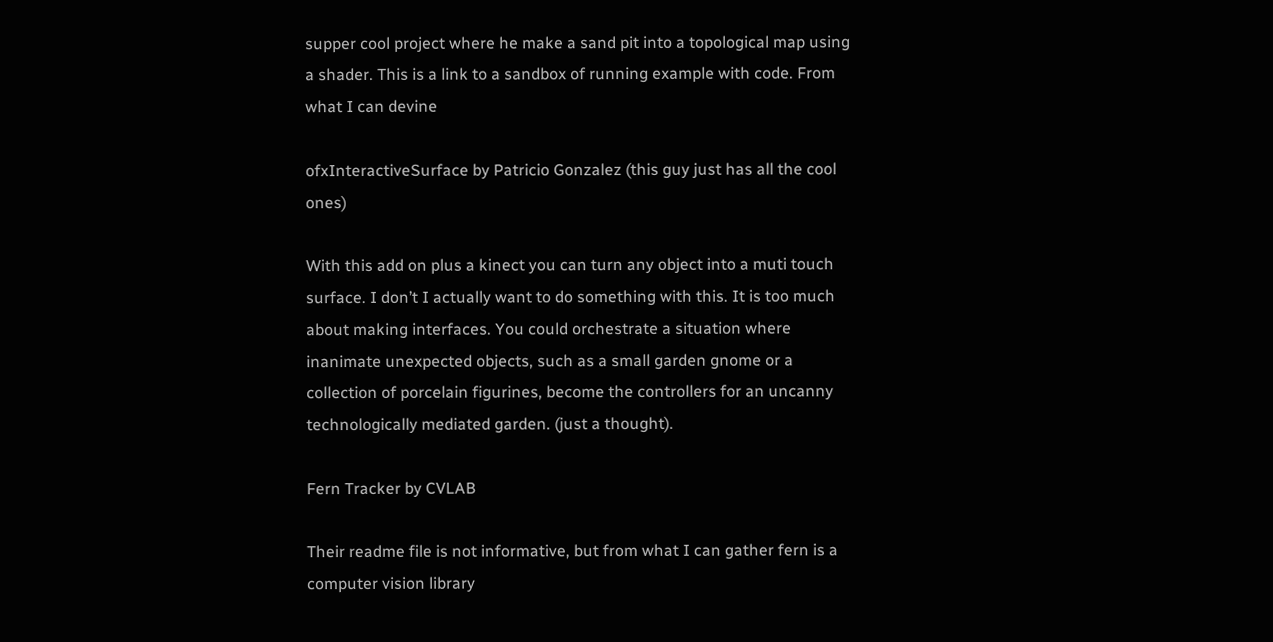supper cool project where he make a sand pit into a topological map using a shader. This is a link to a sandbox of running example with code. From what I can devine

ofxInteractiveSurface by Patricio Gonzalez (this guy just has all the cool ones)

With this add on plus a kinect you can turn any object into a muti touch surface. I don’t I actually want to do something with this. It is too much about making interfaces. You could orchestrate a situation where inanimate unexpected objects, such as a small garden gnome or a collection of porcelain figurines, become the controllers for an uncanny technologically mediated garden. (just a thought).

Fern Tracker by CVLAB

Their readme file is not informative, but from what I can gather fern is a computer vision library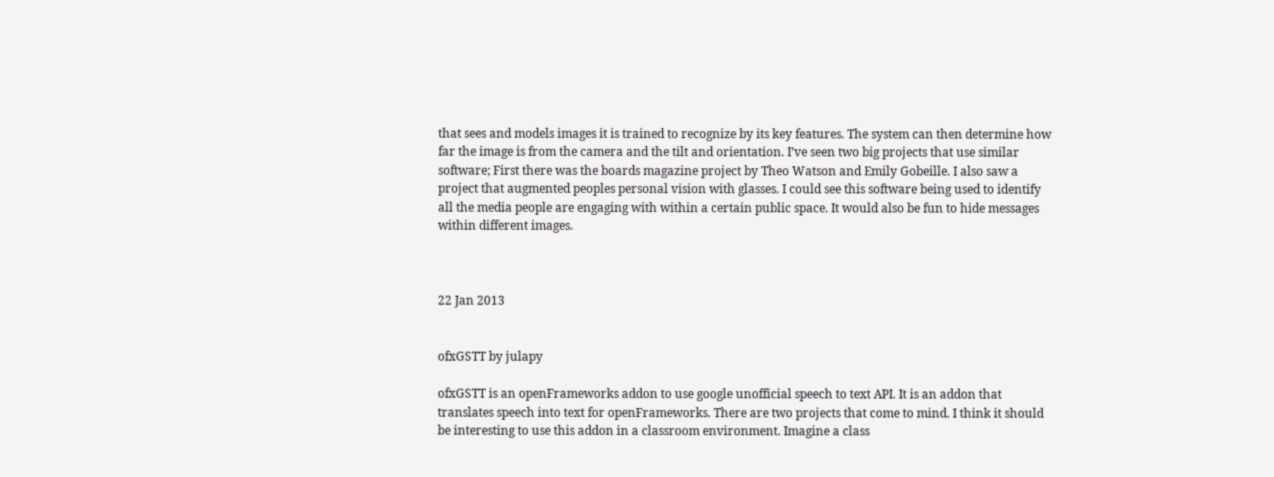that sees and models images it is trained to recognize by its key features. The system can then determine how far the image is from the camera and the tilt and orientation. I’ve seen two big projects that use similar software; First there was the boards magazine project by Theo Watson and Emily Gobeille. I also saw a project that augmented peoples personal vision with glasses. I could see this software being used to identify all the media people are engaging with within a certain public space. It would also be fun to hide messages within different images.



22 Jan 2013


ofxGSTT by julapy

ofxGSTT is an openFrameworks addon to use google unofficial speech to text API. It is an addon that translates speech into text for openFrameworks. There are two projects that come to mind. I think it should be interesting to use this addon in a classroom environment. Imagine a class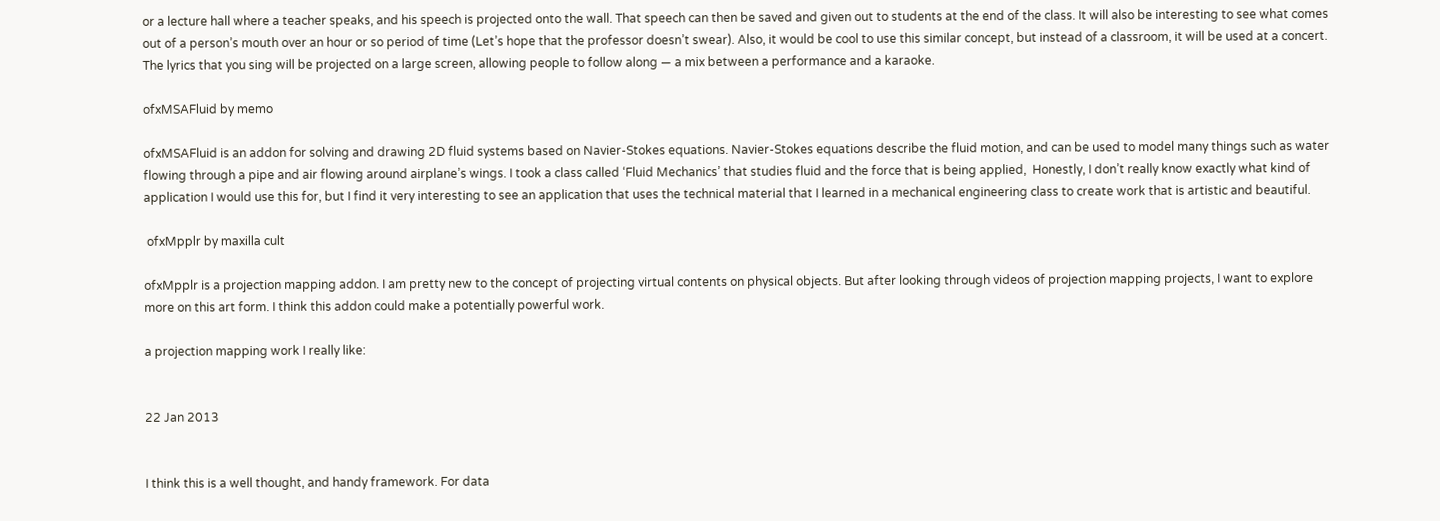or a lecture hall where a teacher speaks, and his speech is projected onto the wall. That speech can then be saved and given out to students at the end of the class. It will also be interesting to see what comes out of a person’s mouth over an hour or so period of time (Let’s hope that the professor doesn’t swear). Also, it would be cool to use this similar concept, but instead of a classroom, it will be used at a concert. The lyrics that you sing will be projected on a large screen, allowing people to follow along — a mix between a performance and a karaoke.

ofxMSAFluid by memo

ofxMSAFluid is an addon for solving and drawing 2D fluid systems based on Navier-Stokes equations. Navier-Stokes equations describe the fluid motion, and can be used to model many things such as water flowing through a pipe and air flowing around airplane’s wings. I took a class called ‘Fluid Mechanics’ that studies fluid and the force that is being applied,  Honestly, I don’t really know exactly what kind of application I would use this for, but I find it very interesting to see an application that uses the technical material that I learned in a mechanical engineering class to create work that is artistic and beautiful.

 ofxMpplr by maxilla cult

ofxMpplr is a projection mapping addon. I am pretty new to the concept of projecting virtual contents on physical objects. But after looking through videos of projection mapping projects, I want to explore more on this art form. I think this addon could make a potentially powerful work.

a projection mapping work I really like:


22 Jan 2013


I think this is a well thought, and handy framework. For data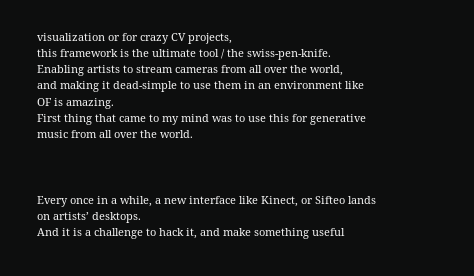visualization or for crazy CV projects,
this framework is the ultimate tool / the swiss-pen-knife. Enabling artists to stream cameras from all over the world,
and making it dead-simple to use them in an environment like OF is amazing.
First thing that came to my mind was to use this for generative music from all over the world.



Every once in a while, a new interface like Kinect, or Sifteo lands on artists’ desktops.
And it is a challenge to hack it, and make something useful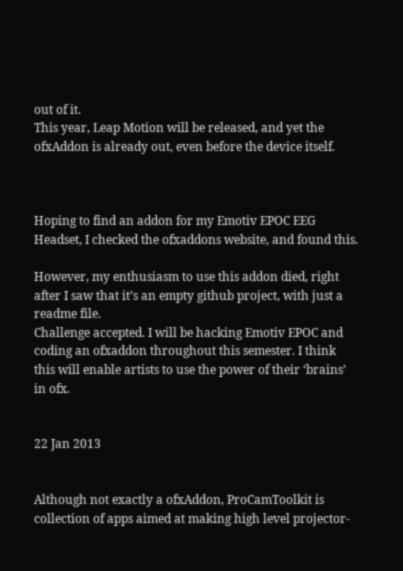out of it.
This year, Leap Motion will be released, and yet the ofxAddon is already out, even before the device itself.



Hoping to find an addon for my Emotiv EPOC EEG Headset, I checked the ofxaddons website, and found this.

However, my enthusiasm to use this addon died, right after I saw that it’s an empty github project, with just a readme file.
Challenge accepted. I will be hacking Emotiv EPOC and coding an ofxaddon throughout this semester. I think this will enable artists to use the power of their ‘brains’ in ofx.


22 Jan 2013


Although not exactly a ofxAddon, ProCamToolkit is collection of apps aimed at making high level projector-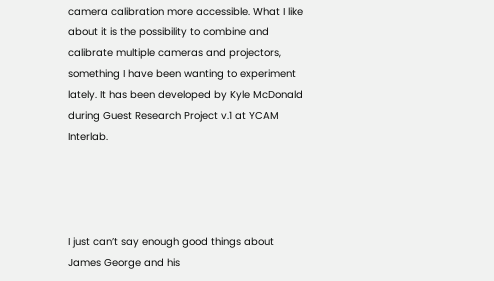camera calibration more accessible. What I like about it is the possibility to combine and calibrate multiple cameras and projectors, something I have been wanting to experiment lately. It has been developed by Kyle McDonald during Guest Research Project v.1 at YCAM Interlab.




I just can’t say enough good things about James George and his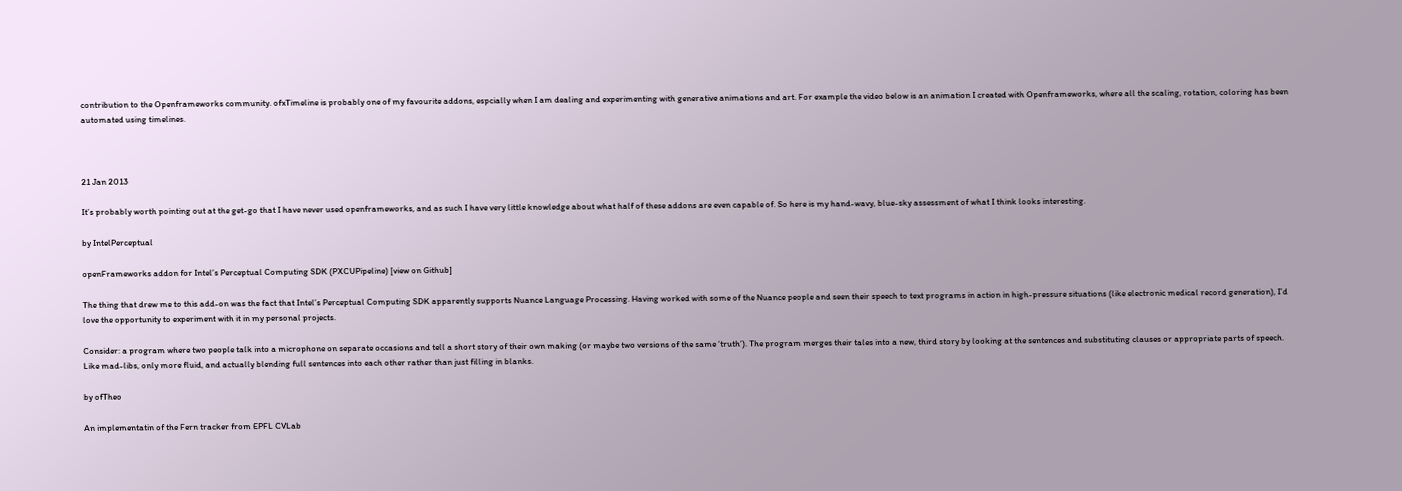contribution to the Openframeworks community. ofxTimeline is probably one of my favourite addons, espcially when I am dealing and experimenting with generative animations and art. For example the video below is an animation I created with Openframeworks, where all the scaling, rotation, coloring has been automated using timelines.



21 Jan 2013

It’s probably worth pointing out at the get-go that I have never used openframeworks, and as such I have very little knowledge about what half of these addons are even capable of. So here is my hand-wavy, blue-sky assessment of what I think looks interesting.

by IntelPerceptual

openFrameworks addon for Intel’s Perceptual Computing SDK (PXCUPipeline) [view on Github]

The thing that drew me to this add-on was the fact that Intel’s Perceptual Computing SDK apparently supports Nuance Language Processing. Having worked with some of the Nuance people and seen their speech to text programs in action in high-pressure situations (like electronic medical record generation), I’d love the opportunity to experiment with it in my personal projects.

Consider: a program where two people talk into a microphone on separate occasions and tell a short story of their own making (or maybe two versions of the same ‘truth’). The program merges their tales into a new, third story by looking at the sentences and substituting clauses or appropriate parts of speech. Like mad-libs, only more fluid, and actually blending full sentences into each other rather than just filling in blanks.

by ofTheo

An implementatin of the Fern tracker from EPFL CVLab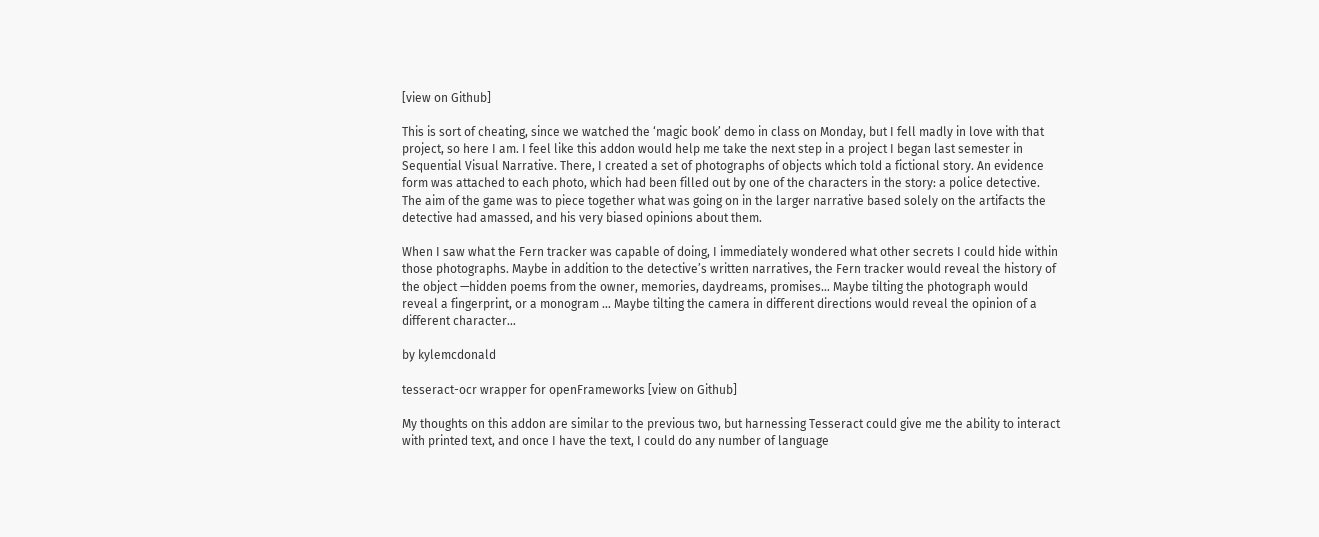[view on Github]

This is sort of cheating, since we watched the ‘magic book’ demo in class on Monday, but I fell madly in love with that project, so here I am. I feel like this addon would help me take the next step in a project I began last semester in Sequential Visual Narrative. There, I created a set of photographs of objects which told a fictional story. An evidence form was attached to each photo, which had been filled out by one of the characters in the story: a police detective. The aim of the game was to piece together what was going on in the larger narrative based solely on the artifacts the detective had amassed, and his very biased opinions about them.

When I saw what the Fern tracker was capable of doing, I immediately wondered what other secrets I could hide within those photographs. Maybe in addition to the detective’s written narratives, the Fern tracker would reveal the history of the object —hidden poems from the owner, memories, daydreams, promises… Maybe tilting the photograph would reveal a fingerprint, or a monogram … Maybe tilting the camera in different directions would reveal the opinion of a different character…

by kylemcdonald

tesseract-ocr wrapper for openFrameworks [view on Github]

My thoughts on this addon are similar to the previous two, but harnessing Tesseract could give me the ability to interact with printed text, and once I have the text, I could do any number of language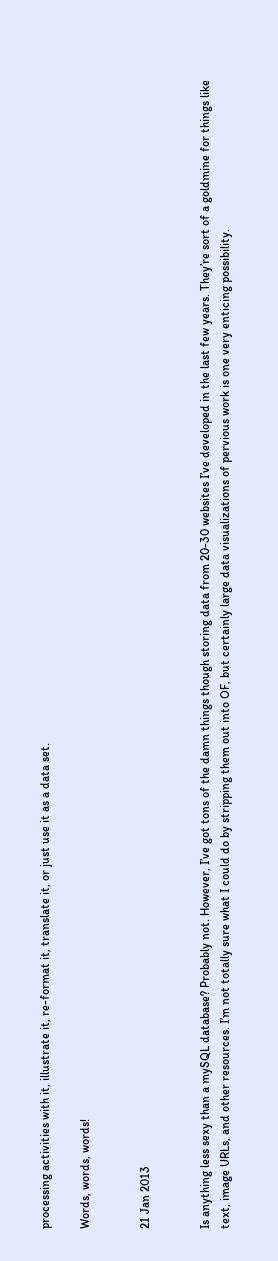processing activities with it, illustrate it, re-format it, translate it, or just use it as a data set.

Words, words, words!


21 Jan 2013


Is anything less sexy than a mySQL database? Probably not. However, I’ve got tons of the damn things though storing data from 20-30 websites I’ve developed in the last few years. They’re sort of a goldmine for things like text, image URLs, and other resources. I’m not totally sure what I could do by stripping them out into OF, but certainly large data visualizations of pervious work is one very enticing possibility.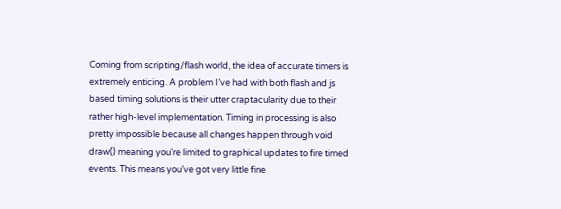Coming from scripting/flash world, the idea of accurate timers is extremely enticing. A problem I’ve had with both flash and js based timing solutions is their utter craptacularity due to their rather high-level implementation. Timing in processing is also pretty impossible because all changes happen through void draw() meaning you’re limited to graphical updates to fire timed events. This means you’ve got very little fine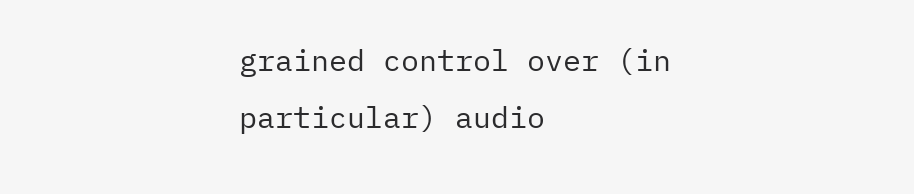grained control over (in particular) audio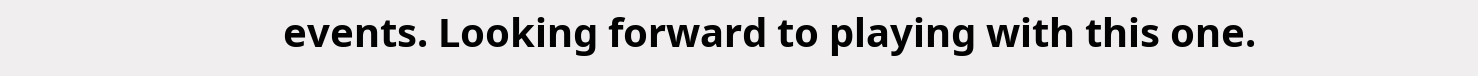events. Looking forward to playing with this one.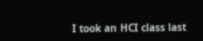I took an HCI class last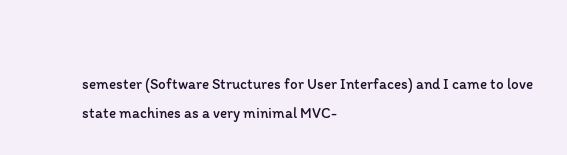semester (Software Structures for User Interfaces) and I came to love state machines as a very minimal MVC-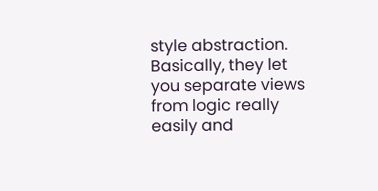style abstraction. Basically, they let you separate views from logic really easily and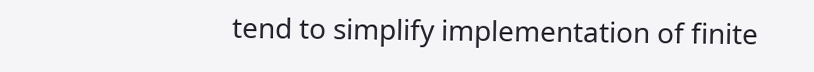tend to simplify implementation of finite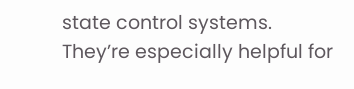state control systems. They’re especially helpful for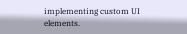implementing custom UI elements.